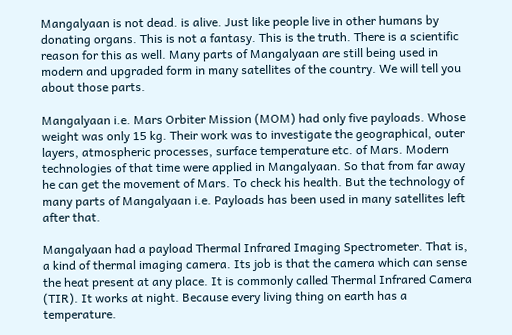Mangalyaan is not dead. is alive. Just like people live in other humans by donating organs. This is not a fantasy. This is the truth. There is a scientific reason for this as well. Many parts of Mangalyaan are still being used in modern and upgraded form in many satellites of the country. We will tell you about those parts.

Mangalyaan i.e. Mars Orbiter Mission (MOM) had only five payloads. Whose weight was only 15 kg. Their work was to investigate the geographical, outer layers, atmospheric processes, surface temperature etc. of Mars. Modern technologies of that time were applied in Mangalyaan. So that from far away he can get the movement of Mars. To check his health. But the technology of many parts of Mangalyaan i.e. Payloads has been used in many satellites left after that.

Mangalyaan had a payload Thermal Infrared Imaging Spectrometer. That is, a kind of thermal imaging camera. Its job is that the camera which can sense the heat present at any place. It is commonly called Thermal Infrared Camera (TIR). It works at night. Because every living thing on earth has a temperature.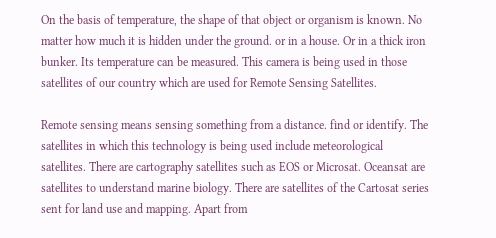On the basis of temperature, the shape of that object or organism is known. No matter how much it is hidden under the ground. or in a house. Or in a thick iron bunker. Its temperature can be measured. This camera is being used in those satellites of our country which are used for Remote Sensing Satellites.

Remote sensing means sensing something from a distance. find or identify. The satellites in which this technology is being used include meteorological satellites. There are cartography satellites such as EOS or Microsat. Oceansat are satellites to understand marine biology. There are satellites of the Cartosat series sent for land use and mapping. Apart from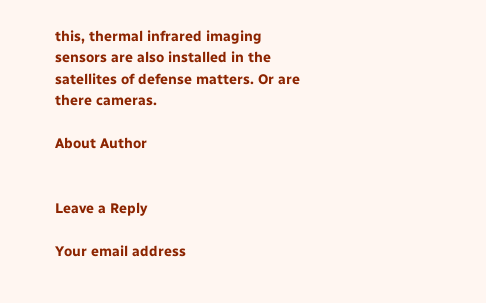this, thermal infrared imaging sensors are also installed in the satellites of defense matters. Or are there cameras.

About Author


Leave a Reply

Your email address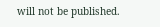will not be published.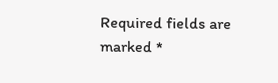Required fields are marked *